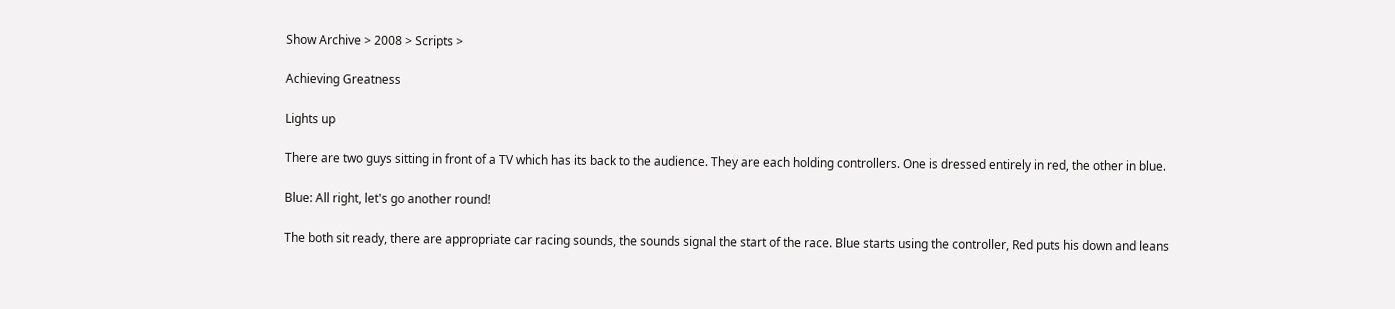Show Archive > 2008 > Scripts >

Achieving Greatness

Lights up

There are two guys sitting in front of a TV which has its back to the audience. They are each holding controllers. One is dressed entirely in red, the other in blue.

Blue: All right, let's go another round!

The both sit ready, there are appropriate car racing sounds, the sounds signal the start of the race. Blue starts using the controller, Red puts his down and leans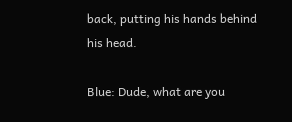back, putting his hands behind his head.

Blue: Dude, what are you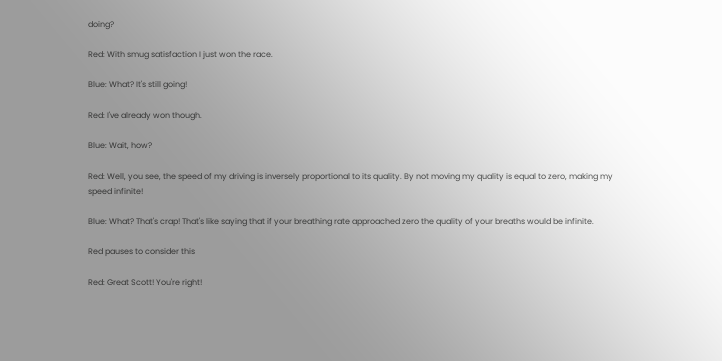doing?

Red: With smug satisfaction I just won the race.

Blue: What? It's still going!

Red: I've already won though.

Blue: Wait, how?

Red: Well, you see, the speed of my driving is inversely proportional to its quality. By not moving my quality is equal to zero, making my speed infinite!

Blue: What? That's crap! That's like saying that if your breathing rate approached zero the quality of your breaths would be infinite.

Red pauses to consider this

Red: Great Scott! You're right!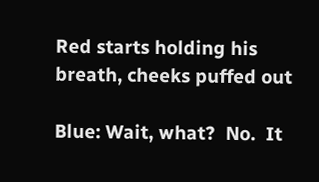Red starts holding his breath, cheeks puffed out

Blue: Wait, what?  No.  It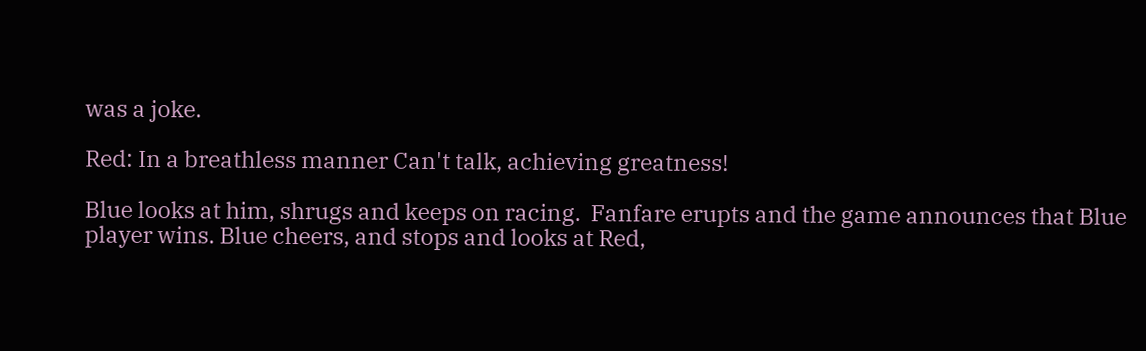was a joke.

Red: In a breathless manner Can't talk, achieving greatness!

Blue looks at him, shrugs and keeps on racing.  Fanfare erupts and the game announces that Blue player wins. Blue cheers, and stops and looks at Red,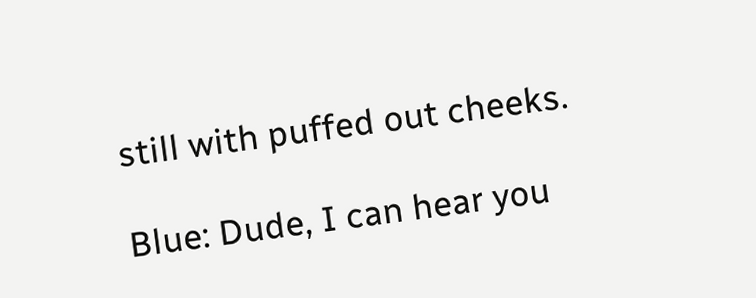still with puffed out cheeks.

Blue: Dude, I can hear you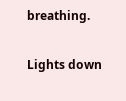breathing.

Lights down